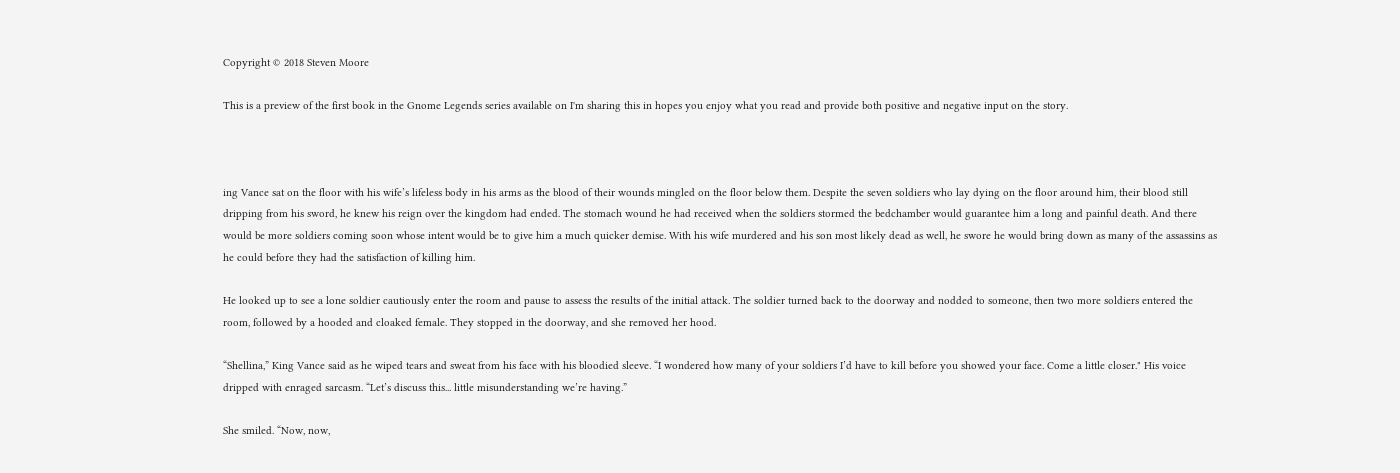Copyright © 2018 Steven Moore

This is a preview of the first book in the Gnome Legends series available on I'm sharing this in hopes you enjoy what you read and provide both positive and negative input on the story.



ing Vance sat on the floor with his wife’s lifeless body in his arms as the blood of their wounds mingled on the floor below them. Despite the seven soldiers who lay dying on the floor around him, their blood still dripping from his sword, he knew his reign over the kingdom had ended. The stomach wound he had received when the soldiers stormed the bedchamber would guarantee him a long and painful death. And there would be more soldiers coming soon whose intent would be to give him a much quicker demise. With his wife murdered and his son most likely dead as well, he swore he would bring down as many of the assassins as he could before they had the satisfaction of killing him.

He looked up to see a lone soldier cautiously enter the room and pause to assess the results of the initial attack. The soldier turned back to the doorway and nodded to someone, then two more soldiers entered the room, followed by a hooded and cloaked female. They stopped in the doorway, and she removed her hood.

“Shellina,” King Vance said as he wiped tears and sweat from his face with his bloodied sleeve. “I wondered how many of your soldiers I’d have to kill before you showed your face. Come a little closer." His voice dripped with enraged sarcasm. “Let’s discuss this... little misunderstanding we’re having.”

She smiled. “Now, now,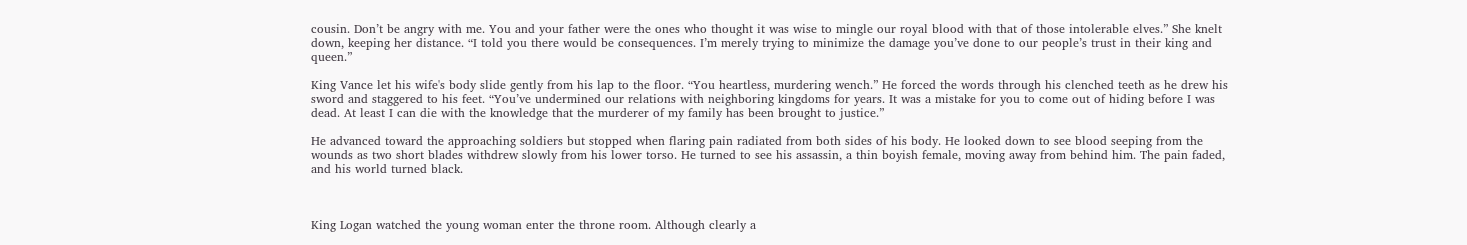cousin. Don’t be angry with me. You and your father were the ones who thought it was wise to mingle our royal blood with that of those intolerable elves.” She knelt down, keeping her distance. “I told you there would be consequences. I’m merely trying to minimize the damage you’ve done to our people’s trust in their king and queen.”

King Vance let his wife's body slide gently from his lap to the floor. “You heartless, murdering wench.” He forced the words through his clenched teeth as he drew his sword and staggered to his feet. “You’ve undermined our relations with neighboring kingdoms for years. It was a mistake for you to come out of hiding before I was dead. At least I can die with the knowledge that the murderer of my family has been brought to justice.”

He advanced toward the approaching soldiers but stopped when flaring pain radiated from both sides of his body. He looked down to see blood seeping from the wounds as two short blades withdrew slowly from his lower torso. He turned to see his assassin, a thin boyish female, moving away from behind him. The pain faded, and his world turned black.



King Logan watched the young woman enter the throne room. Although clearly a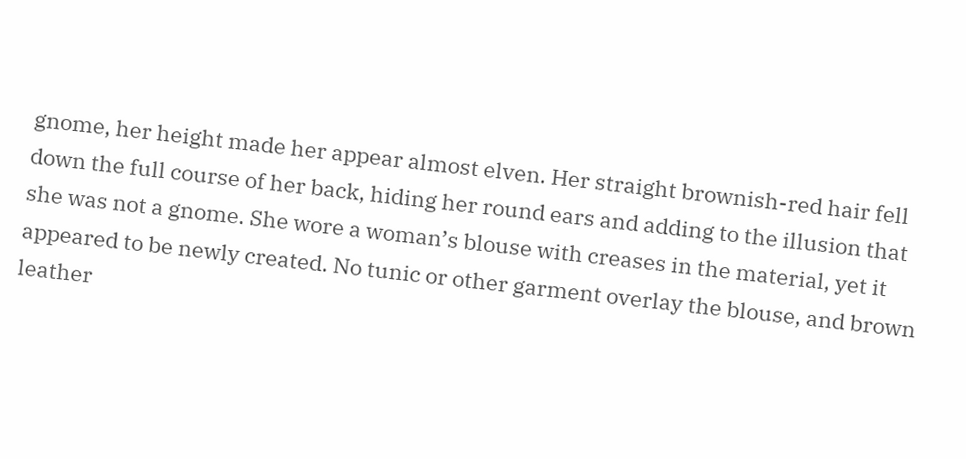gnome, her height made her appear almost elven. Her straight brownish-red hair fell down the full course of her back, hiding her round ears and adding to the illusion that she was not a gnome. She wore a woman’s blouse with creases in the material, yet it appeared to be newly created. No tunic or other garment overlay the blouse, and brown leather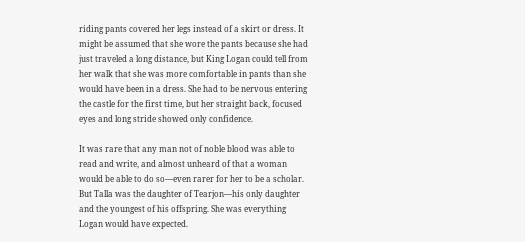riding pants covered her legs instead of a skirt or dress. It might be assumed that she wore the pants because she had just traveled a long distance, but King Logan could tell from her walk that she was more comfortable in pants than she would have been in a dress. She had to be nervous entering the castle for the first time, but her straight back, focused eyes and long stride showed only confidence.

It was rare that any man not of noble blood was able to read and write, and almost unheard of that a woman would be able to do so—even rarer for her to be a scholar. But Talla was the daughter of Tearjon—his only daughter and the youngest of his offspring. She was everything Logan would have expected.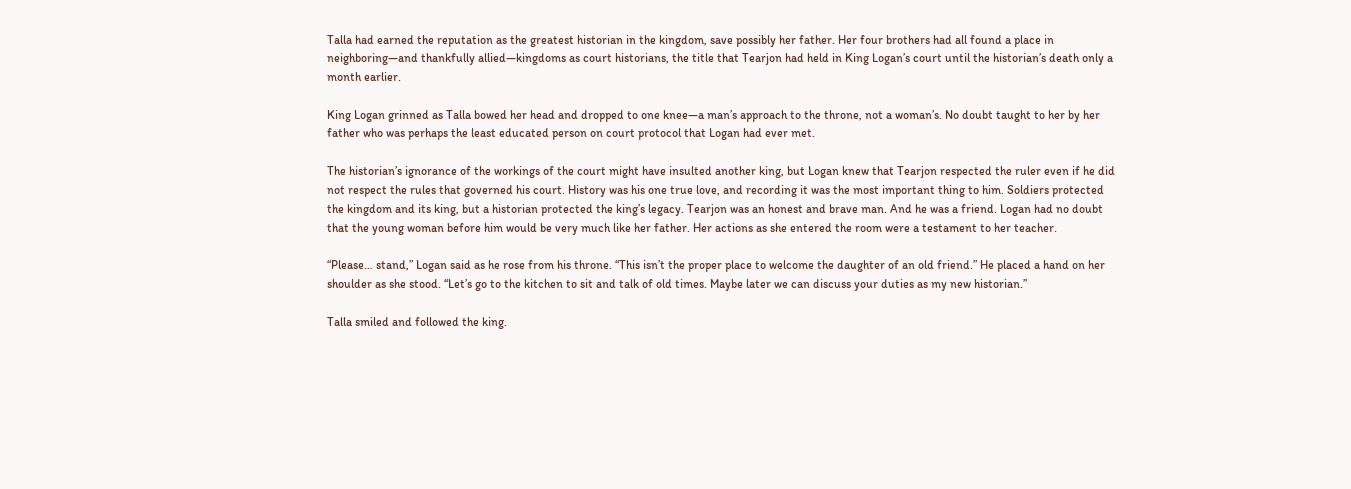Talla had earned the reputation as the greatest historian in the kingdom, save possibly her father. Her four brothers had all found a place in neighboring—and thankfully allied—kingdoms as court historians, the title that Tearjon had held in King Logan’s court until the historian’s death only a month earlier.

King Logan grinned as Talla bowed her head and dropped to one knee—a man’s approach to the throne, not a woman’s. No doubt taught to her by her father who was perhaps the least educated person on court protocol that Logan had ever met.

The historian’s ignorance of the workings of the court might have insulted another king, but Logan knew that Tearjon respected the ruler even if he did not respect the rules that governed his court. History was his one true love, and recording it was the most important thing to him. Soldiers protected the kingdom and its king, but a historian protected the king’s legacy. Tearjon was an honest and brave man. And he was a friend. Logan had no doubt that the young woman before him would be very much like her father. Her actions as she entered the room were a testament to her teacher.

“Please… stand,” Logan said as he rose from his throne. “This isn’t the proper place to welcome the daughter of an old friend.” He placed a hand on her shoulder as she stood. “Let’s go to the kitchen to sit and talk of old times. Maybe later we can discuss your duties as my new historian.”

Talla smiled and followed the king.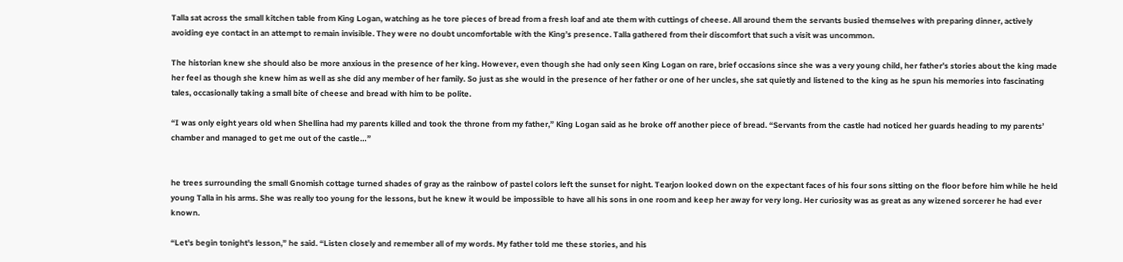Talla sat across the small kitchen table from King Logan, watching as he tore pieces of bread from a fresh loaf and ate them with cuttings of cheese. All around them the servants busied themselves with preparing dinner, actively avoiding eye contact in an attempt to remain invisible. They were no doubt uncomfortable with the King’s presence. Talla gathered from their discomfort that such a visit was uncommon.

The historian knew she should also be more anxious in the presence of her king. However, even though she had only seen King Logan on rare, brief occasions since she was a very young child, her father’s stories about the king made her feel as though she knew him as well as she did any member of her family. So just as she would in the presence of her father or one of her uncles, she sat quietly and listened to the king as he spun his memories into fascinating tales, occasionally taking a small bite of cheese and bread with him to be polite.

“I was only eight years old when Shellina had my parents killed and took the throne from my father,” King Logan said as he broke off another piece of bread. “Servants from the castle had noticed her guards heading to my parents’ chamber and managed to get me out of the castle…”


he trees surrounding the small Gnomish cottage turned shades of gray as the rainbow of pastel colors left the sunset for night. Tearjon looked down on the expectant faces of his four sons sitting on the floor before him while he held young Talla in his arms. She was really too young for the lessons, but he knew it would be impossible to have all his sons in one room and keep her away for very long. Her curiosity was as great as any wizened sorcerer he had ever known.

“Let's begin tonight's lesson,” he said. “Listen closely and remember all of my words. My father told me these stories, and his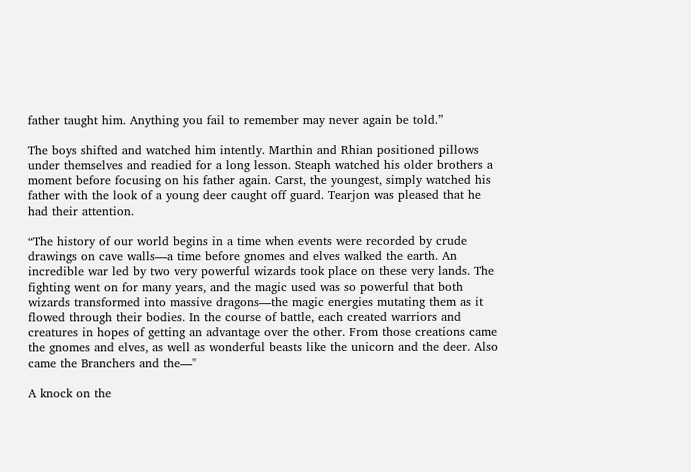father taught him. Anything you fail to remember may never again be told.”

The boys shifted and watched him intently. Marthin and Rhian positioned pillows under themselves and readied for a long lesson. Steaph watched his older brothers a moment before focusing on his father again. Carst, the youngest, simply watched his father with the look of a young deer caught off guard. Tearjon was pleased that he had their attention.

“The history of our world begins in a time when events were recorded by crude drawings on cave walls—a time before gnomes and elves walked the earth. An incredible war led by two very powerful wizards took place on these very lands. The fighting went on for many years, and the magic used was so powerful that both wizards transformed into massive dragons—the magic energies mutating them as it flowed through their bodies. In the course of battle, each created warriors and creatures in hopes of getting an advantage over the other. From those creations came the gnomes and elves, as well as wonderful beasts like the unicorn and the deer. Also came the Branchers and the—"

A knock on the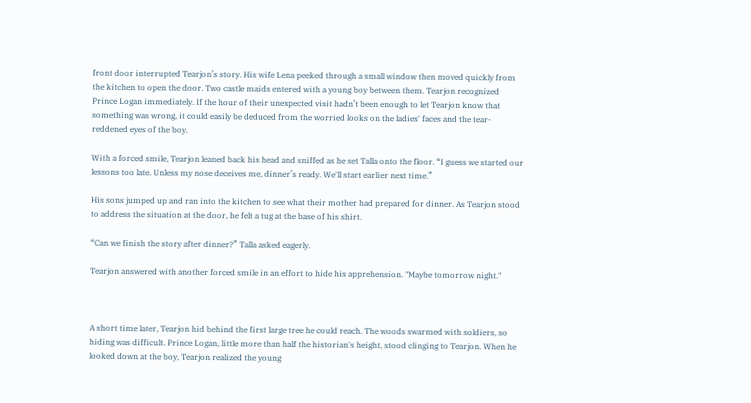front door interrupted Tearjon’s story. His wife Lena peeked through a small window then moved quickly from the kitchen to open the door. Two castle maids entered with a young boy between them. Tearjon recognized Prince Logan immediately. If the hour of their unexpected visit hadn’t been enough to let Tearjon know that something was wrong, it could easily be deduced from the worried looks on the ladies' faces and the tear-reddened eyes of the boy.

With a forced smile, Tearjon leaned back his head and sniffed as he set Talla onto the floor. “I guess we started our lessons too late. Unless my nose deceives me, dinner’s ready. We'll start earlier next time.”

His sons jumped up and ran into the kitchen to see what their mother had prepared for dinner. As Tearjon stood to address the situation at the door, he felt a tug at the base of his shirt.

“Can we finish the story after dinner?” Talla asked eagerly.

Tearjon answered with another forced smile in an effort to hide his apprehension. "Maybe tomorrow night."



A short time later, Tearjon hid behind the first large tree he could reach. The woods swarmed with soldiers, so hiding was difficult. Prince Logan, little more than half the historian's height, stood clinging to Tearjon. When he looked down at the boy, Tearjon realized the young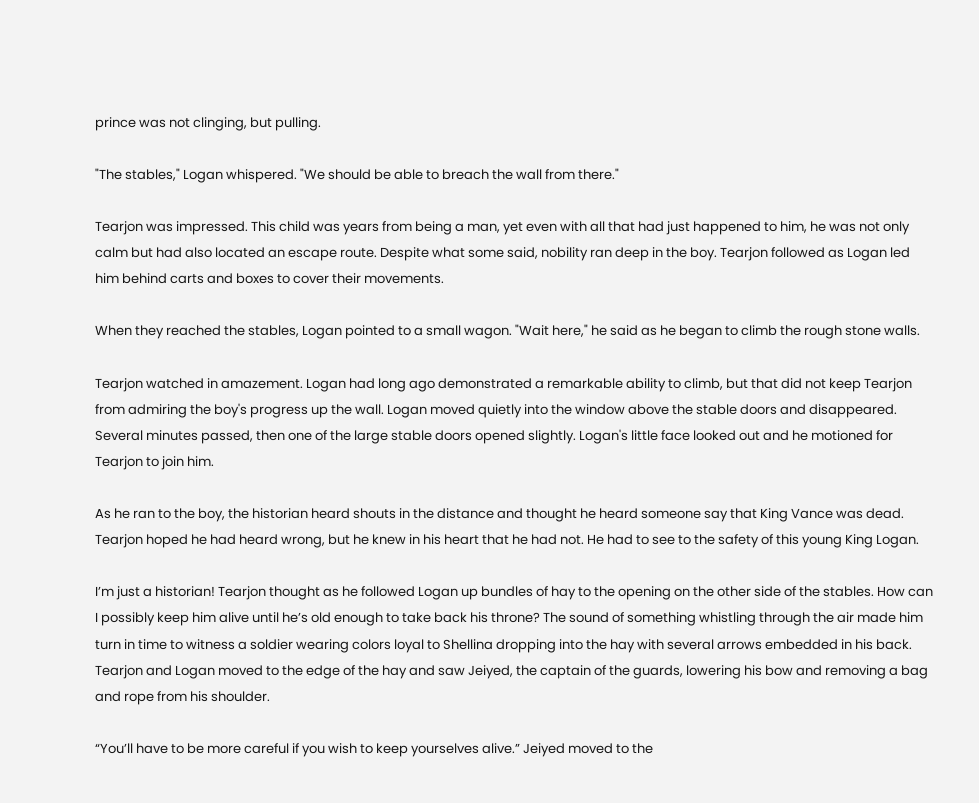prince was not clinging, but pulling.

"The stables," Logan whispered. "We should be able to breach the wall from there."

Tearjon was impressed. This child was years from being a man, yet even with all that had just happened to him, he was not only calm but had also located an escape route. Despite what some said, nobility ran deep in the boy. Tearjon followed as Logan led him behind carts and boxes to cover their movements.

When they reached the stables, Logan pointed to a small wagon. "Wait here," he said as he began to climb the rough stone walls.

Tearjon watched in amazement. Logan had long ago demonstrated a remarkable ability to climb, but that did not keep Tearjon from admiring the boy's progress up the wall. Logan moved quietly into the window above the stable doors and disappeared. Several minutes passed, then one of the large stable doors opened slightly. Logan's little face looked out and he motioned for Tearjon to join him.

As he ran to the boy, the historian heard shouts in the distance and thought he heard someone say that King Vance was dead. Tearjon hoped he had heard wrong, but he knew in his heart that he had not. He had to see to the safety of this young King Logan.

I’m just a historian! Tearjon thought as he followed Logan up bundles of hay to the opening on the other side of the stables. How can I possibly keep him alive until he’s old enough to take back his throne? The sound of something whistling through the air made him turn in time to witness a soldier wearing colors loyal to Shellina dropping into the hay with several arrows embedded in his back. Tearjon and Logan moved to the edge of the hay and saw Jeiyed, the captain of the guards, lowering his bow and removing a bag and rope from his shoulder.

“You’ll have to be more careful if you wish to keep yourselves alive.” Jeiyed moved to the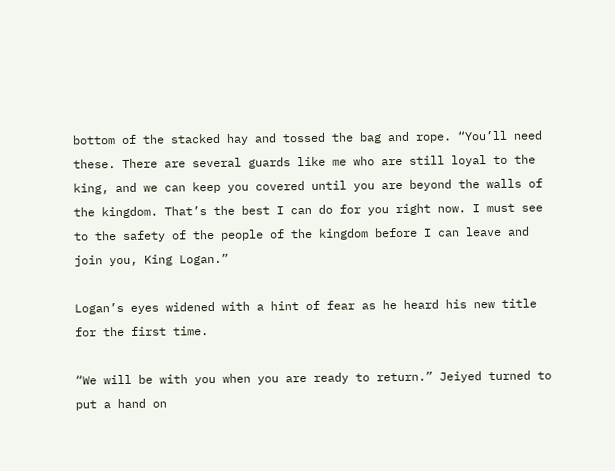bottom of the stacked hay and tossed the bag and rope. “You’ll need these. There are several guards like me who are still loyal to the king, and we can keep you covered until you are beyond the walls of the kingdom. That’s the best I can do for you right now. I must see to the safety of the people of the kingdom before I can leave and join you, King Logan.”

Logan’s eyes widened with a hint of fear as he heard his new title for the first time.

“We will be with you when you are ready to return.” Jeiyed turned to put a hand on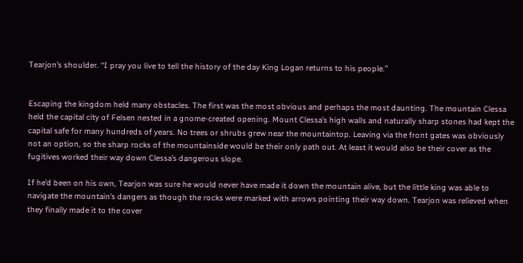Tearjon’s shoulder. “I pray you live to tell the history of the day King Logan returns to his people.”


Escaping the kingdom held many obstacles. The first was the most obvious and perhaps the most daunting. The mountain Clessa held the capital city of Felsen nested in a gnome-created opening. Mount Clessa’s high walls and naturally sharp stones had kept the capital safe for many hundreds of years. No trees or shrubs grew near the mountaintop. Leaving via the front gates was obviously not an option, so the sharp rocks of the mountainside would be their only path out. At least it would also be their cover as the fugitives worked their way down Clessa’s dangerous slope.

If he’d been on his own, Tearjon was sure he would never have made it down the mountain alive, but the little king was able to navigate the mountain’s dangers as though the rocks were marked with arrows pointing their way down. Tearjon was relieved when they finally made it to the cover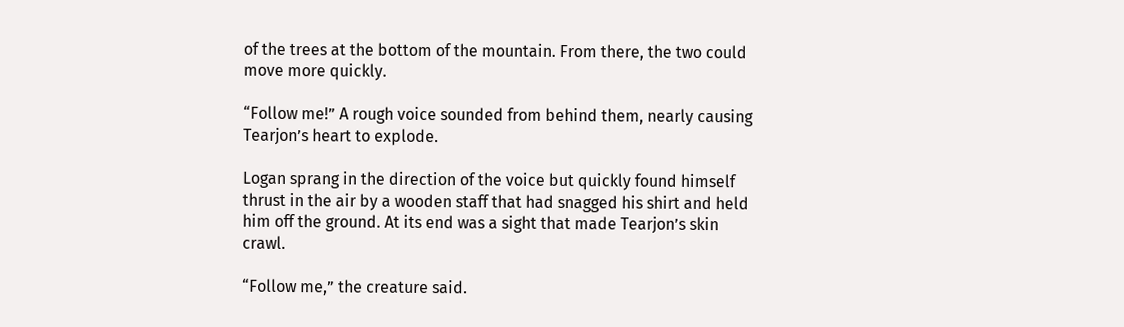of the trees at the bottom of the mountain. From there, the two could move more quickly.

“Follow me!” A rough voice sounded from behind them, nearly causing Tearjon’s heart to explode.

Logan sprang in the direction of the voice but quickly found himself thrust in the air by a wooden staff that had snagged his shirt and held him off the ground. At its end was a sight that made Tearjon’s skin crawl.

“Follow me,” the creature said.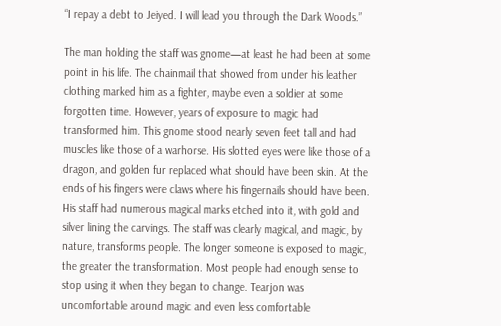“I repay a debt to Jeiyed. I will lead you through the Dark Woods.”

The man holding the staff was gnome—at least he had been at some point in his life. The chainmail that showed from under his leather clothing marked him as a fighter, maybe even a soldier at some forgotten time. However, years of exposure to magic had transformed him. This gnome stood nearly seven feet tall and had muscles like those of a warhorse. His slotted eyes were like those of a dragon, and golden fur replaced what should have been skin. At the ends of his fingers were claws where his fingernails should have been. His staff had numerous magical marks etched into it, with gold and silver lining the carvings. The staff was clearly magical, and magic, by nature, transforms people. The longer someone is exposed to magic, the greater the transformation. Most people had enough sense to stop using it when they began to change. Tearjon was uncomfortable around magic and even less comfortable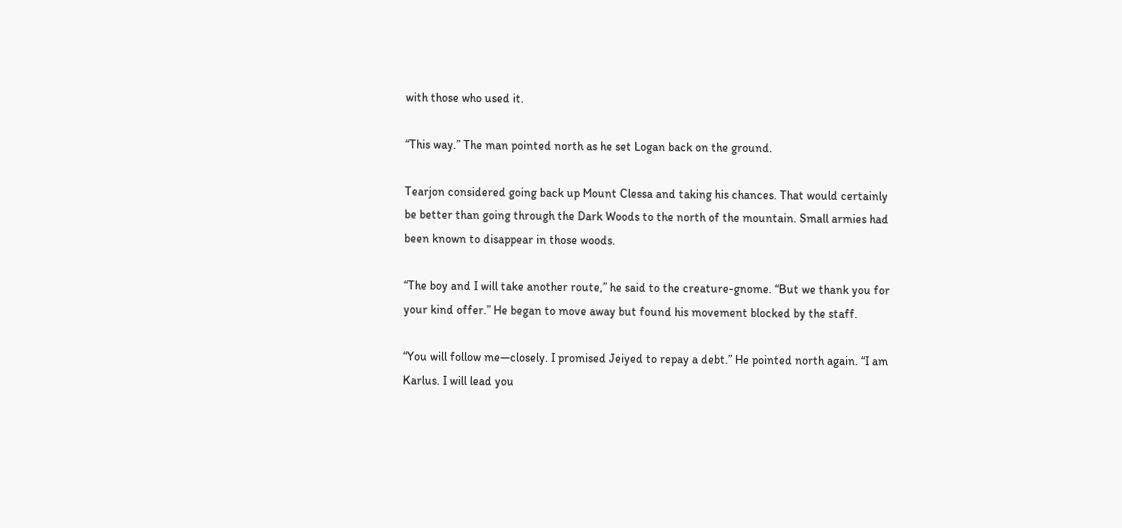with those who used it.

“This way.” The man pointed north as he set Logan back on the ground.

Tearjon considered going back up Mount Clessa and taking his chances. That would certainly be better than going through the Dark Woods to the north of the mountain. Small armies had been known to disappear in those woods.

“The boy and I will take another route,” he said to the creature-gnome. “But we thank you for your kind offer.” He began to move away but found his movement blocked by the staff.

“You will follow me—closely. I promised Jeiyed to repay a debt.” He pointed north again. “I am Karlus. I will lead you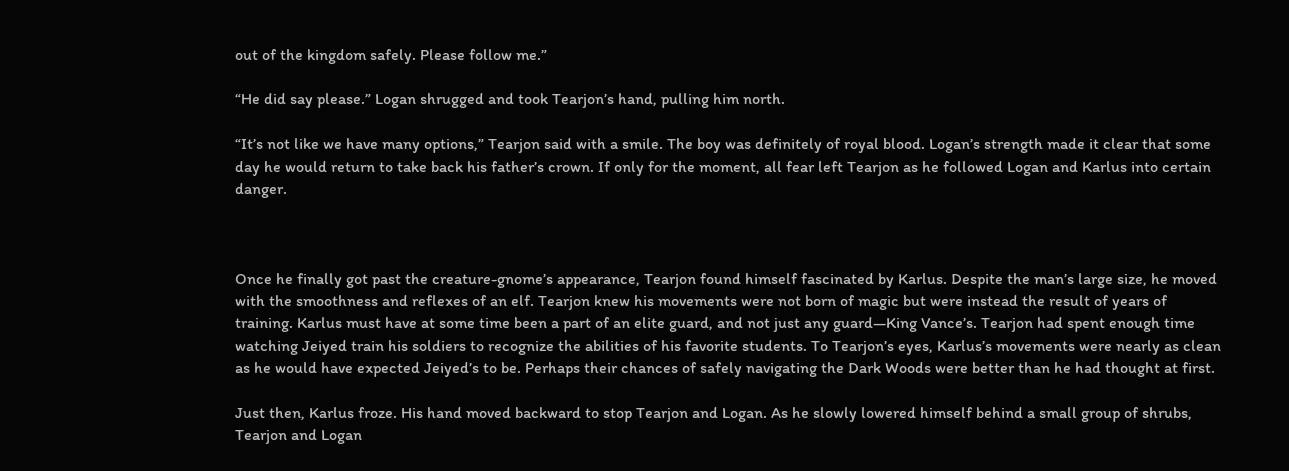out of the kingdom safely. Please follow me.”

“He did say please.” Logan shrugged and took Tearjon’s hand, pulling him north.

“It’s not like we have many options,” Tearjon said with a smile. The boy was definitely of royal blood. Logan’s strength made it clear that some day he would return to take back his father’s crown. If only for the moment, all fear left Tearjon as he followed Logan and Karlus into certain danger.



Once he finally got past the creature-gnome’s appearance, Tearjon found himself fascinated by Karlus. Despite the man’s large size, he moved with the smoothness and reflexes of an elf. Tearjon knew his movements were not born of magic but were instead the result of years of training. Karlus must have at some time been a part of an elite guard, and not just any guard—King Vance’s. Tearjon had spent enough time watching Jeiyed train his soldiers to recognize the abilities of his favorite students. To Tearjon’s eyes, Karlus’s movements were nearly as clean as he would have expected Jeiyed’s to be. Perhaps their chances of safely navigating the Dark Woods were better than he had thought at first.

Just then, Karlus froze. His hand moved backward to stop Tearjon and Logan. As he slowly lowered himself behind a small group of shrubs, Tearjon and Logan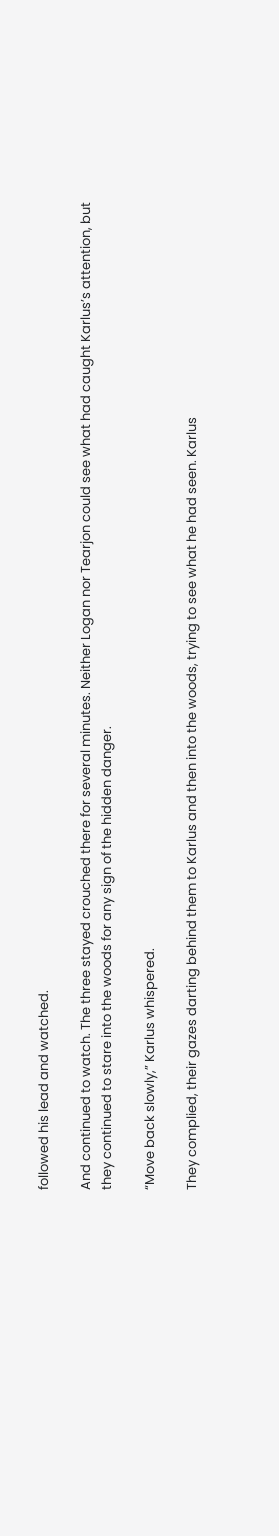followed his lead and watched.

And continued to watch. The three stayed crouched there for several minutes. Neither Logan nor Tearjon could see what had caught Karlus’s attention, but they continued to stare into the woods for any sign of the hidden danger.

“Move back slowly,” Karlus whispered.

They complied, their gazes darting behind them to Karlus and then into the woods, trying to see what he had seen. Karlus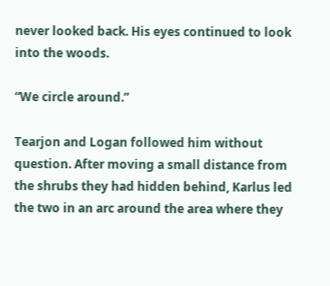never looked back. His eyes continued to look into the woods.

“We circle around.”

Tearjon and Logan followed him without question. After moving a small distance from the shrubs they had hidden behind, Karlus led the two in an arc around the area where they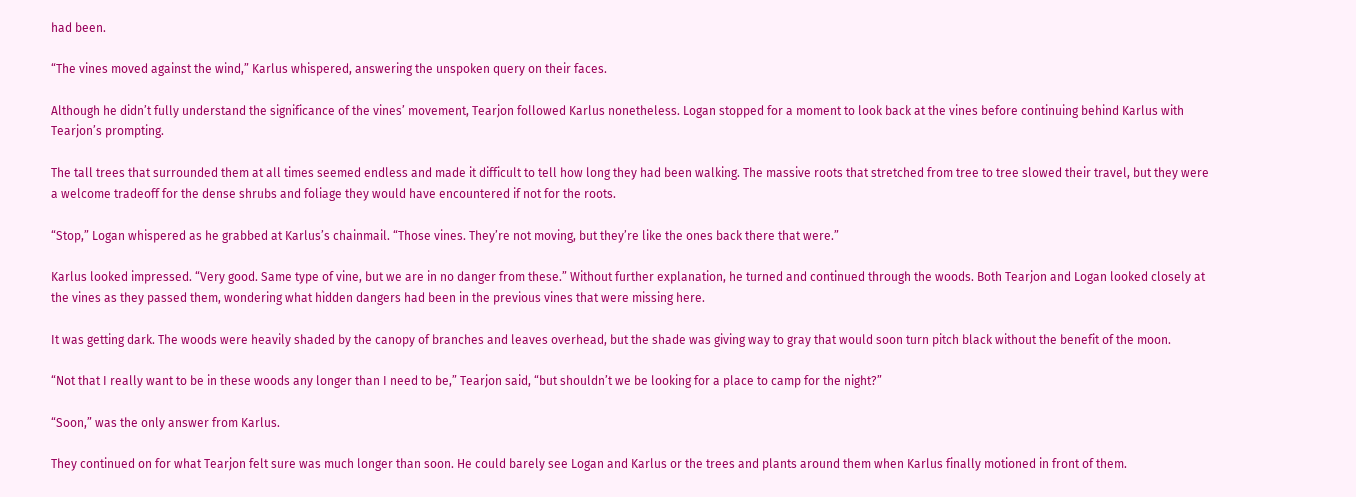had been.

“The vines moved against the wind,” Karlus whispered, answering the unspoken query on their faces.

Although he didn’t fully understand the significance of the vines’ movement, Tearjon followed Karlus nonetheless. Logan stopped for a moment to look back at the vines before continuing behind Karlus with Tearjon’s prompting.

The tall trees that surrounded them at all times seemed endless and made it difficult to tell how long they had been walking. The massive roots that stretched from tree to tree slowed their travel, but they were a welcome tradeoff for the dense shrubs and foliage they would have encountered if not for the roots.

“Stop,” Logan whispered as he grabbed at Karlus’s chainmail. “Those vines. They’re not moving, but they’re like the ones back there that were.”

Karlus looked impressed. “Very good. Same type of vine, but we are in no danger from these.” Without further explanation, he turned and continued through the woods. Both Tearjon and Logan looked closely at the vines as they passed them, wondering what hidden dangers had been in the previous vines that were missing here.

It was getting dark. The woods were heavily shaded by the canopy of branches and leaves overhead, but the shade was giving way to gray that would soon turn pitch black without the benefit of the moon.

“Not that I really want to be in these woods any longer than I need to be,” Tearjon said, “but shouldn’t we be looking for a place to camp for the night?”

“Soon,” was the only answer from Karlus.

They continued on for what Tearjon felt sure was much longer than soon. He could barely see Logan and Karlus or the trees and plants around them when Karlus finally motioned in front of them.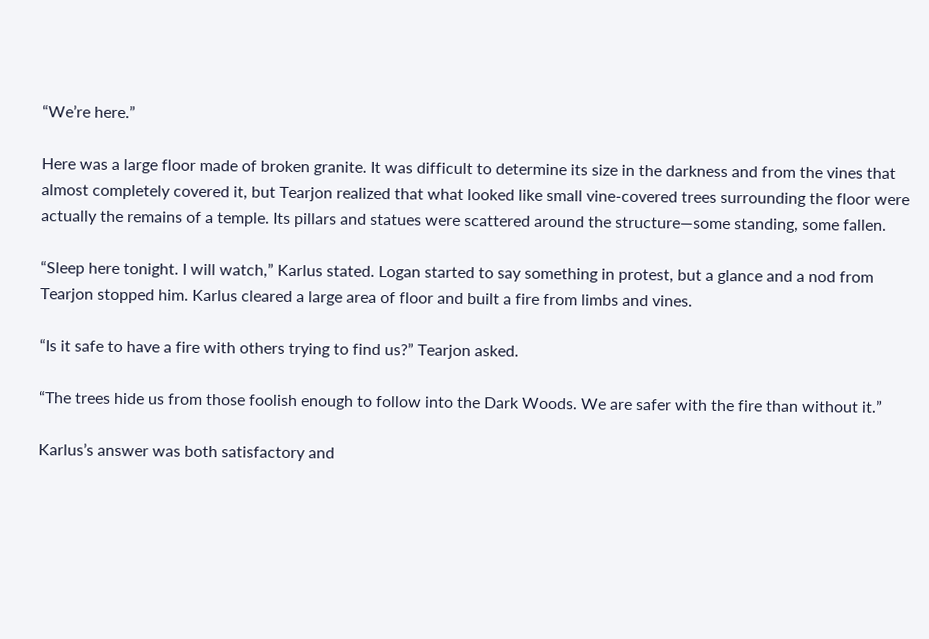“We’re here.”

Here was a large floor made of broken granite. It was difficult to determine its size in the darkness and from the vines that almost completely covered it, but Tearjon realized that what looked like small vine-covered trees surrounding the floor were actually the remains of a temple. Its pillars and statues were scattered around the structure—some standing, some fallen.

“Sleep here tonight. I will watch,” Karlus stated. Logan started to say something in protest, but a glance and a nod from Tearjon stopped him. Karlus cleared a large area of floor and built a fire from limbs and vines.

“Is it safe to have a fire with others trying to find us?” Tearjon asked.

“The trees hide us from those foolish enough to follow into the Dark Woods. We are safer with the fire than without it.”

Karlus’s answer was both satisfactory and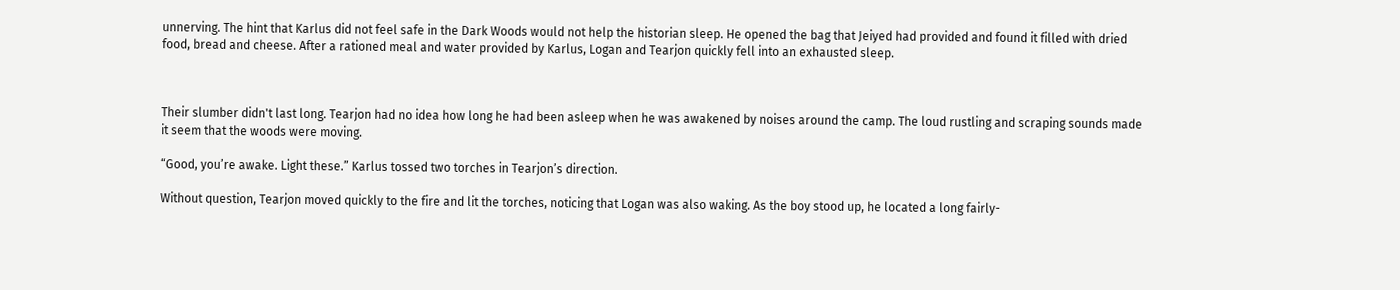unnerving. The hint that Karlus did not feel safe in the Dark Woods would not help the historian sleep. He opened the bag that Jeiyed had provided and found it filled with dried food, bread and cheese. After a rationed meal and water provided by Karlus, Logan and Tearjon quickly fell into an exhausted sleep.



Their slumber didn't last long. Tearjon had no idea how long he had been asleep when he was awakened by noises around the camp. The loud rustling and scraping sounds made it seem that the woods were moving.

“Good, you’re awake. Light these.” Karlus tossed two torches in Tearjon’s direction.

Without question, Tearjon moved quickly to the fire and lit the torches, noticing that Logan was also waking. As the boy stood up, he located a long fairly-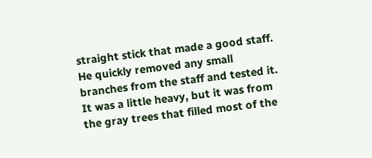straight stick that made a good staff. He quickly removed any small branches from the staff and tested it. It was a little heavy, but it was from the gray trees that filled most of the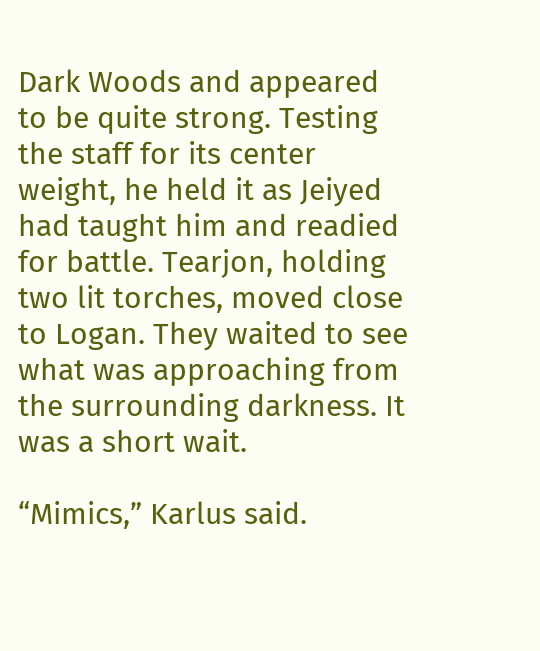Dark Woods and appeared to be quite strong. Testing the staff for its center weight, he held it as Jeiyed had taught him and readied for battle. Tearjon, holding two lit torches, moved close to Logan. They waited to see what was approaching from the surrounding darkness. It was a short wait.

“Mimics,” Karlus said.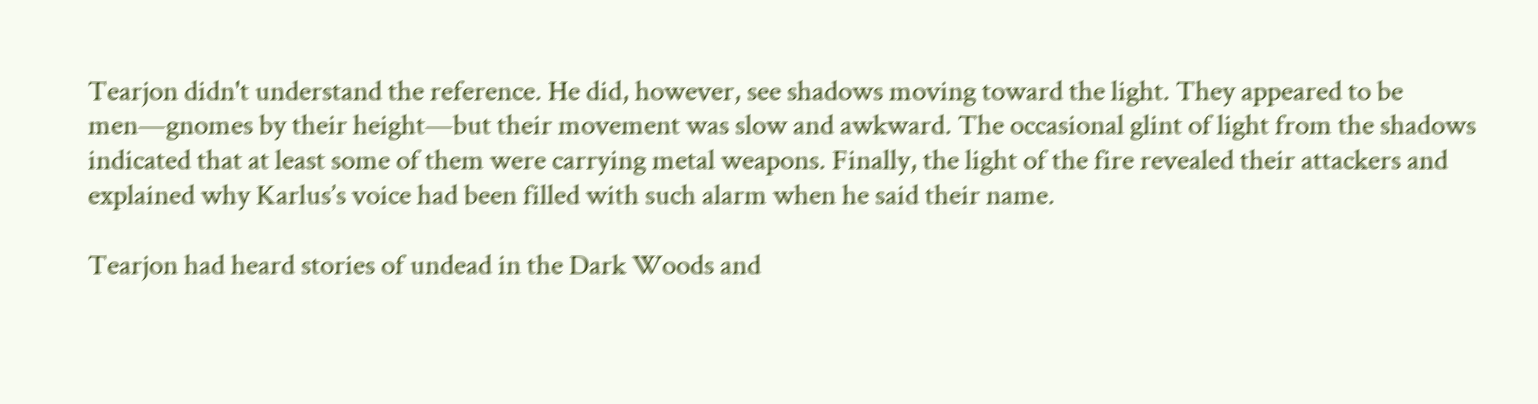Tearjon didn't understand the reference. He did, however, see shadows moving toward the light. They appeared to be men—gnomes by their height—but their movement was slow and awkward. The occasional glint of light from the shadows indicated that at least some of them were carrying metal weapons. Finally, the light of the fire revealed their attackers and explained why Karlus’s voice had been filled with such alarm when he said their name.

Tearjon had heard stories of undead in the Dark Woods and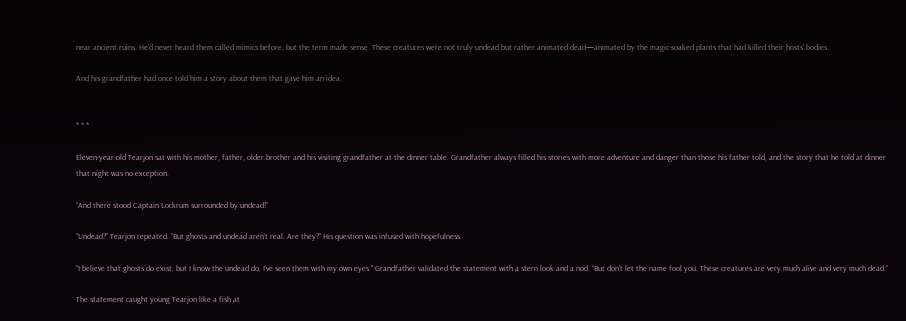near ancient ruins. He’d never heard them called mimics before, but the term made sense. These creatures were not truly undead but rather animated dead—animated by the magic-soaked plants that had killed their hosts' bodies.

And his grandfather had once told him a story about them that gave him an idea.


* * *

Eleven-year-old Tearjon sat with his mother, father, older brother and his visiting grandfather at the dinner table. Grandfather always filled his stories with more adventure and danger than those his father told, and the story that he told at dinner that night was no exception.

“And there stood Captain Lockrum surrounded by undead!”

“Undead?” Tearjon repeated. “But ghosts and undead aren’t real. Are they?” His question was infused with hopefulness.

“I believe that ghosts do exist, but I know the undead do. I’ve seen them with my own eyes.” Grandfather validated the statement with a stern look and a nod. “But don’t let the name fool you. These creatures are very much alive and very much dead.”

The statement caught young Tearjon like a fish at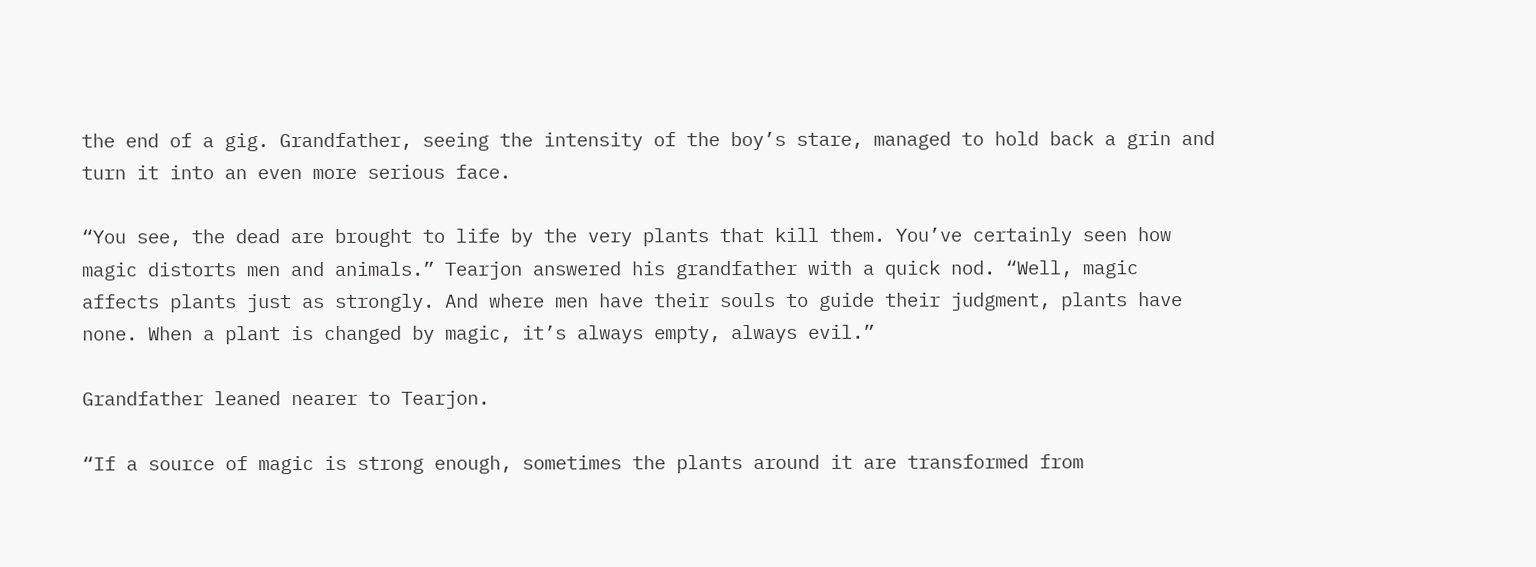the end of a gig. Grandfather, seeing the intensity of the boy’s stare, managed to hold back a grin and turn it into an even more serious face.

“You see, the dead are brought to life by the very plants that kill them. You’ve certainly seen how magic distorts men and animals.” Tearjon answered his grandfather with a quick nod. “Well, magic affects plants just as strongly. And where men have their souls to guide their judgment, plants have none. When a plant is changed by magic, it’s always empty, always evil.”

Grandfather leaned nearer to Tearjon.

“If a source of magic is strong enough, sometimes the plants around it are transformed from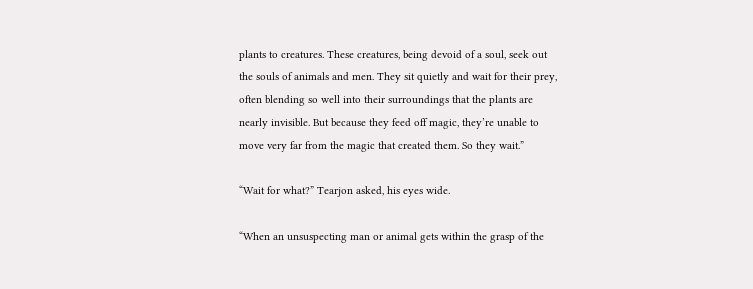plants to creatures. These creatures, being devoid of a soul, seek out the souls of animals and men. They sit quietly and wait for their prey, often blending so well into their surroundings that the plants are nearly invisible. But because they feed off magic, they’re unable to move very far from the magic that created them. So they wait.”

“Wait for what?” Tearjon asked, his eyes wide.

“When an unsuspecting man or animal gets within the grasp of the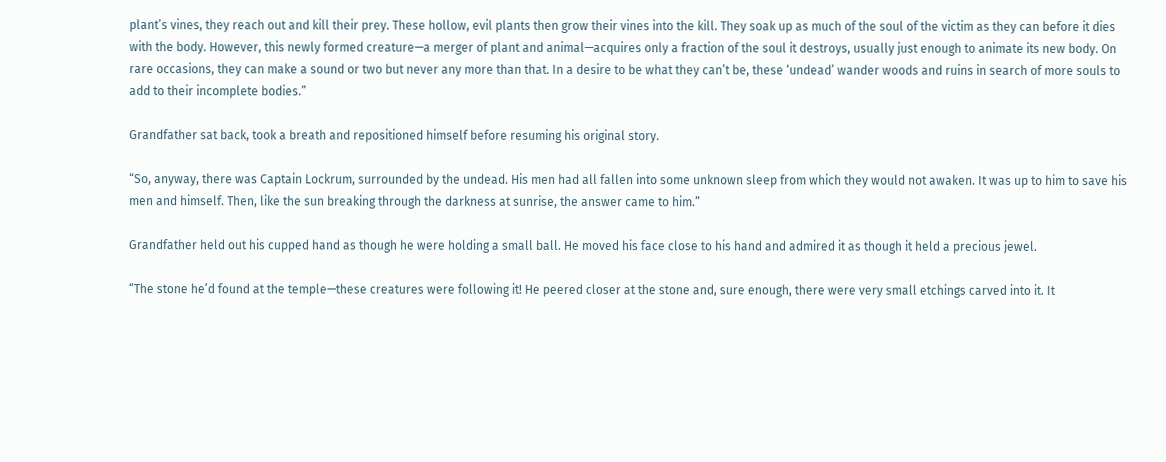plant’s vines, they reach out and kill their prey. These hollow, evil plants then grow their vines into the kill. They soak up as much of the soul of the victim as they can before it dies with the body. However, this newly formed creature—a merger of plant and animal—acquires only a fraction of the soul it destroys, usually just enough to animate its new body. On rare occasions, they can make a sound or two but never any more than that. In a desire to be what they can’t be, these ‘undead’ wander woods and ruins in search of more souls to add to their incomplete bodies.”

Grandfather sat back, took a breath and repositioned himself before resuming his original story.

“So, anyway, there was Captain Lockrum, surrounded by the undead. His men had all fallen into some unknown sleep from which they would not awaken. It was up to him to save his men and himself. Then, like the sun breaking through the darkness at sunrise, the answer came to him.”

Grandfather held out his cupped hand as though he were holding a small ball. He moved his face close to his hand and admired it as though it held a precious jewel.

“The stone he’d found at the temple—these creatures were following it! He peered closer at the stone and, sure enough, there were very small etchings carved into it. It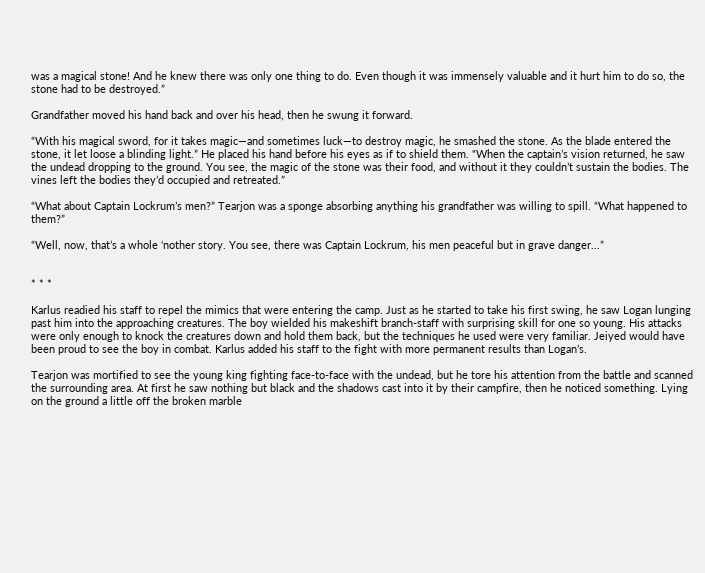was a magical stone! And he knew there was only one thing to do. Even though it was immensely valuable and it hurt him to do so, the stone had to be destroyed.”

Grandfather moved his hand back and over his head, then he swung it forward.

“With his magical sword, for it takes magic—and sometimes luck—to destroy magic, he smashed the stone. As the blade entered the stone, it let loose a blinding light.” He placed his hand before his eyes as if to shield them. “When the captain’s vision returned, he saw the undead dropping to the ground. You see, the magic of the stone was their food, and without it they couldn’t sustain the bodies. The vines left the bodies they’d occupied and retreated.”

“What about Captain Lockrum’s men?” Tearjon was a sponge absorbing anything his grandfather was willing to spill. “What happened to them?”

“Well, now, that’s a whole ‘nother story. You see, there was Captain Lockrum, his men peaceful but in grave danger...”


* * *

Karlus readied his staff to repel the mimics that were entering the camp. Just as he started to take his first swing, he saw Logan lunging past him into the approaching creatures. The boy wielded his makeshift branch-staff with surprising skill for one so young. His attacks were only enough to knock the creatures down and hold them back, but the techniques he used were very familiar. Jeiyed would have been proud to see the boy in combat. Karlus added his staff to the fight with more permanent results than Logan’s.

Tearjon was mortified to see the young king fighting face-to-face with the undead, but he tore his attention from the battle and scanned the surrounding area. At first he saw nothing but black and the shadows cast into it by their campfire, then he noticed something. Lying on the ground a little off the broken marble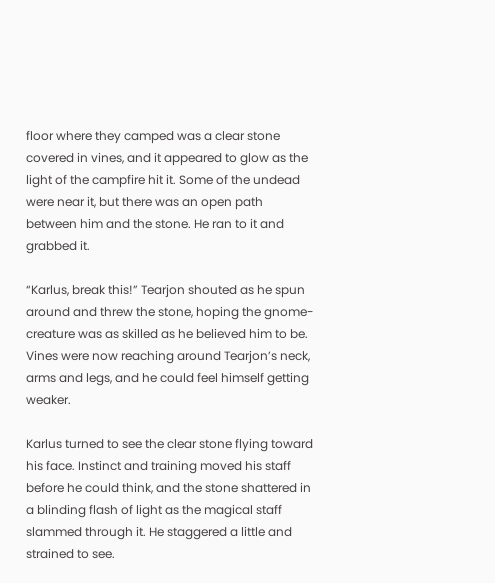floor where they camped was a clear stone covered in vines, and it appeared to glow as the light of the campfire hit it. Some of the undead were near it, but there was an open path between him and the stone. He ran to it and grabbed it.

“Karlus, break this!” Tearjon shouted as he spun around and threw the stone, hoping the gnome-creature was as skilled as he believed him to be. Vines were now reaching around Tearjon’s neck, arms and legs, and he could feel himself getting weaker.

Karlus turned to see the clear stone flying toward his face. Instinct and training moved his staff before he could think, and the stone shattered in a blinding flash of light as the magical staff slammed through it. He staggered a little and strained to see.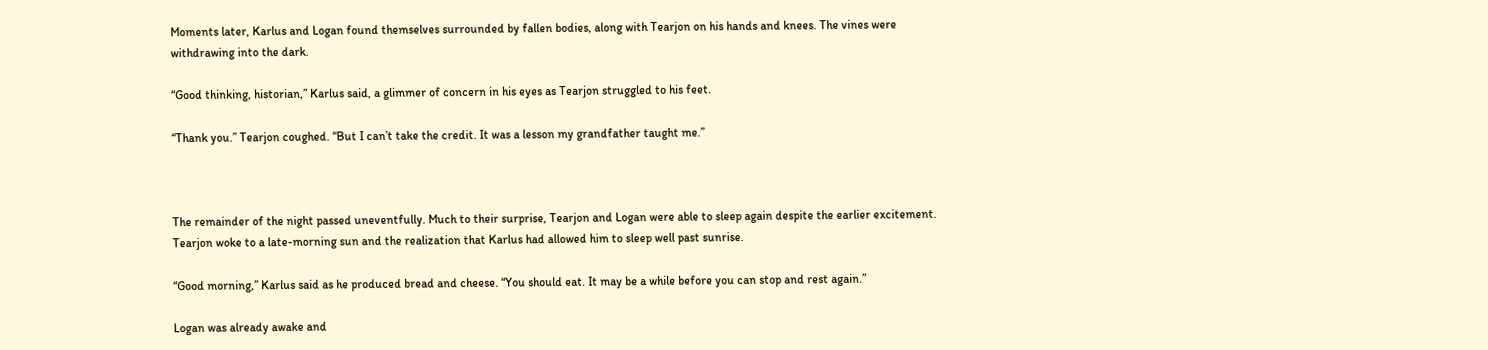Moments later, Karlus and Logan found themselves surrounded by fallen bodies, along with Tearjon on his hands and knees. The vines were withdrawing into the dark.

“Good thinking, historian,” Karlus said, a glimmer of concern in his eyes as Tearjon struggled to his feet.

“Thank you.” Tearjon coughed. “But I can’t take the credit. It was a lesson my grandfather taught me.”



The remainder of the night passed uneventfully. Much to their surprise, Tearjon and Logan were able to sleep again despite the earlier excitement. Tearjon woke to a late-morning sun and the realization that Karlus had allowed him to sleep well past sunrise.

“Good morning,” Karlus said as he produced bread and cheese. “You should eat. It may be a while before you can stop and rest again.”

Logan was already awake and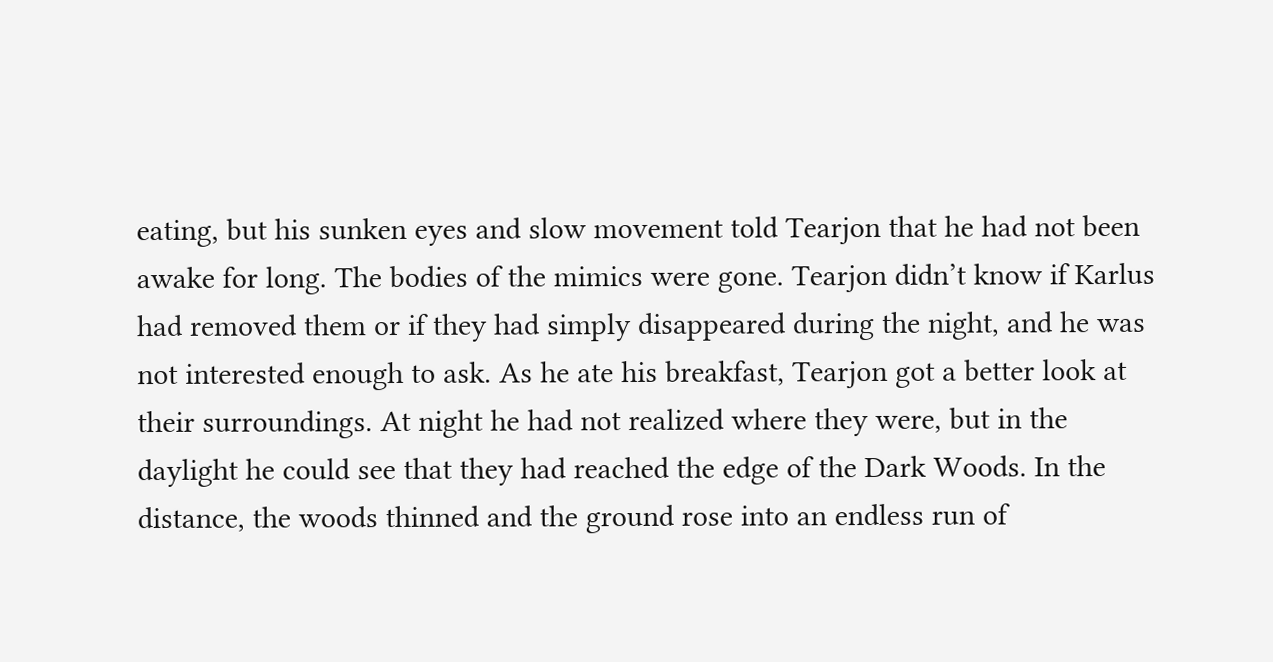eating, but his sunken eyes and slow movement told Tearjon that he had not been awake for long. The bodies of the mimics were gone. Tearjon didn’t know if Karlus had removed them or if they had simply disappeared during the night, and he was not interested enough to ask. As he ate his breakfast, Tearjon got a better look at their surroundings. At night he had not realized where they were, but in the daylight he could see that they had reached the edge of the Dark Woods. In the distance, the woods thinned and the ground rose into an endless run of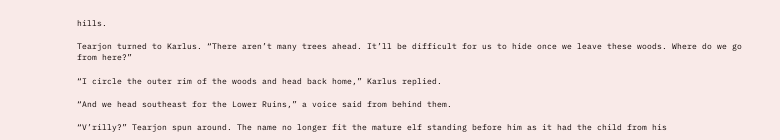hills.

Tearjon turned to Karlus. “There aren’t many trees ahead. It’ll be difficult for us to hide once we leave these woods. Where do we go from here?”

“I circle the outer rim of the woods and head back home,” Karlus replied.

“And we head southeast for the Lower Ruins,” a voice said from behind them.

“V’rilly?” Tearjon spun around. The name no longer fit the mature elf standing before him as it had the child from his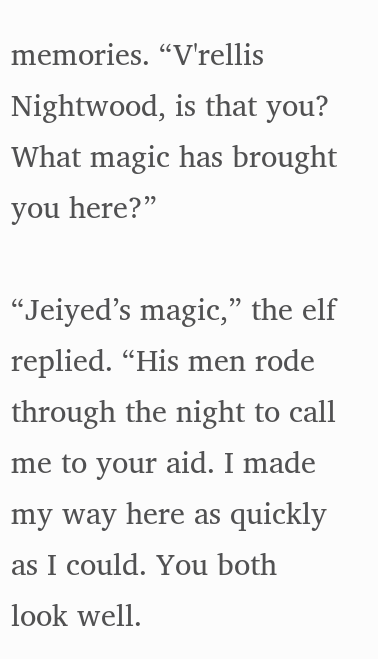memories. “V'rellis Nightwood, is that you? What magic has brought you here?”

“Jeiyed’s magic,” the elf replied. “His men rode through the night to call me to your aid. I made my way here as quickly as I could. You both look well.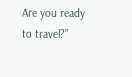Are you ready to travel?”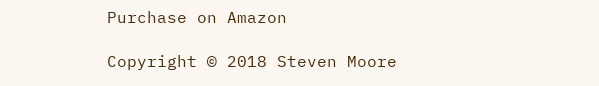Purchase on Amazon

Copyright © 2018 Steven Moore